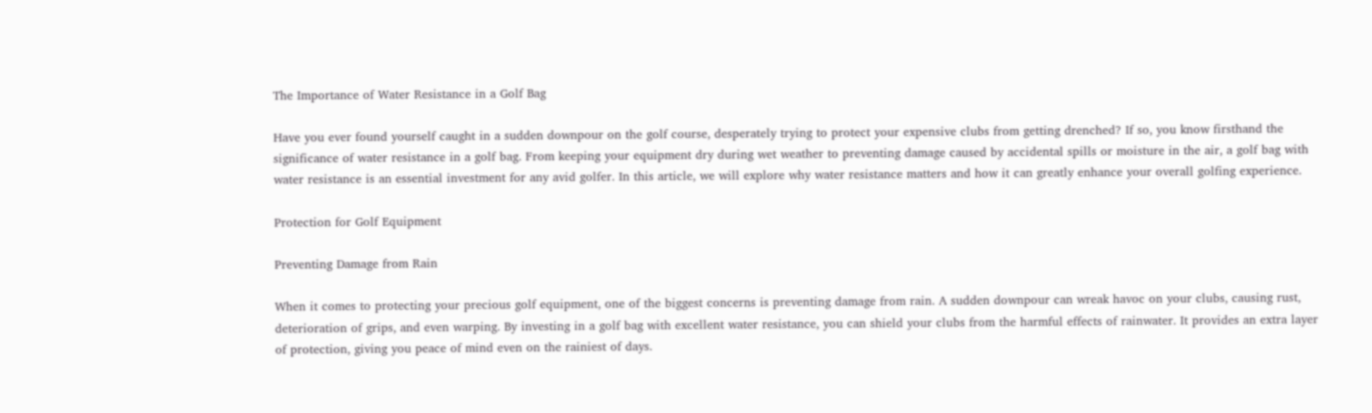The Importance of Water Resistance in a Golf Bag

Have you ever found yourself caught in a sudden downpour on the golf course, desperately trying to protect your expensive clubs from getting drenched? If so, you know firsthand the significance of water resistance in a golf bag. From keeping your equipment dry during wet weather to preventing damage caused by accidental spills or moisture in the air, a golf bag with water resistance is an essential investment for any avid golfer. In this article, we will explore why water resistance matters and how it can greatly enhance your overall golfing experience.

Protection for Golf Equipment

Preventing Damage from Rain

When it comes to protecting your precious golf equipment, one of the biggest concerns is preventing damage from rain. A sudden downpour can wreak havoc on your clubs, causing rust, deterioration of grips, and even warping. By investing in a golf bag with excellent water resistance, you can shield your clubs from the harmful effects of rainwater. It provides an extra layer of protection, giving you peace of mind even on the rainiest of days.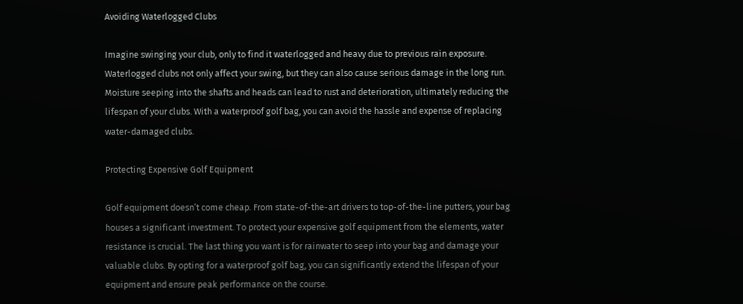Avoiding Waterlogged Clubs

Imagine swinging your club, only to find it waterlogged and heavy due to previous rain exposure. Waterlogged clubs not only affect your swing, but they can also cause serious damage in the long run. Moisture seeping into the shafts and heads can lead to rust and deterioration, ultimately reducing the lifespan of your clubs. With a waterproof golf bag, you can avoid the hassle and expense of replacing water-damaged clubs.

Protecting Expensive Golf Equipment

Golf equipment doesn’t come cheap. From state-of-the-art drivers to top-of-the-line putters, your bag houses a significant investment. To protect your expensive golf equipment from the elements, water resistance is crucial. The last thing you want is for rainwater to seep into your bag and damage your valuable clubs. By opting for a waterproof golf bag, you can significantly extend the lifespan of your equipment and ensure peak performance on the course.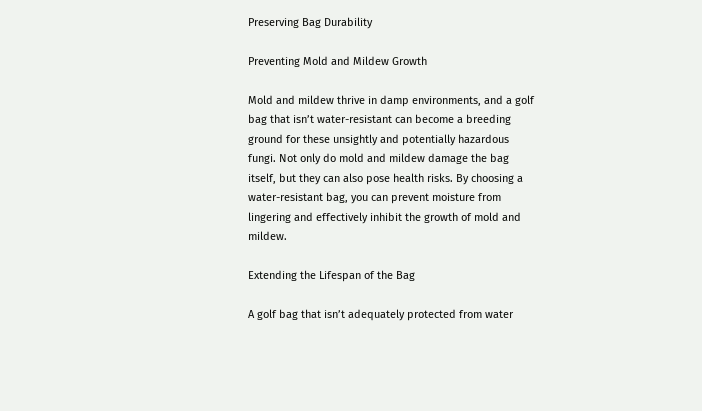Preserving Bag Durability

Preventing Mold and Mildew Growth

Mold and mildew thrive in damp environments, and a golf bag that isn’t water-resistant can become a breeding ground for these unsightly and potentially hazardous fungi. Not only do mold and mildew damage the bag itself, but they can also pose health risks. By choosing a water-resistant bag, you can prevent moisture from lingering and effectively inhibit the growth of mold and mildew.

Extending the Lifespan of the Bag

A golf bag that isn’t adequately protected from water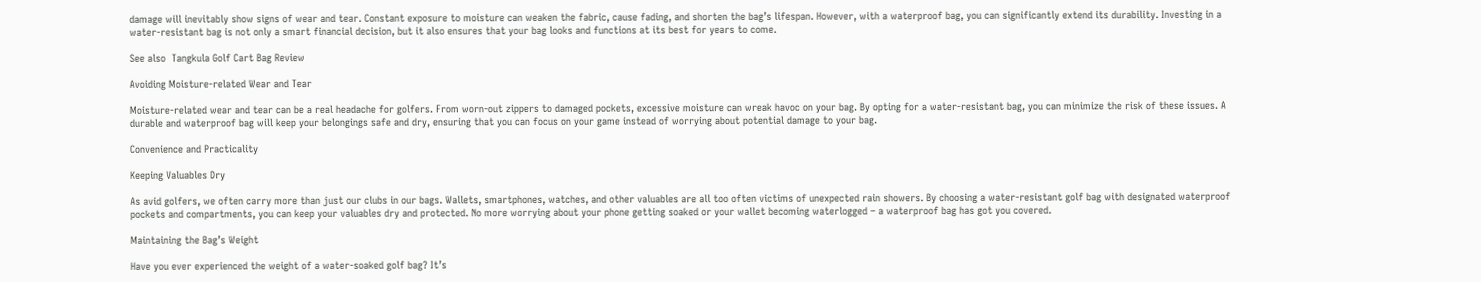damage will inevitably show signs of wear and tear. Constant exposure to moisture can weaken the fabric, cause fading, and shorten the bag’s lifespan. However, with a waterproof bag, you can significantly extend its durability. Investing in a water-resistant bag is not only a smart financial decision, but it also ensures that your bag looks and functions at its best for years to come.

See also  Tangkula Golf Cart Bag Review

Avoiding Moisture-related Wear and Tear

Moisture-related wear and tear can be a real headache for golfers. From worn-out zippers to damaged pockets, excessive moisture can wreak havoc on your bag. By opting for a water-resistant bag, you can minimize the risk of these issues. A durable and waterproof bag will keep your belongings safe and dry, ensuring that you can focus on your game instead of worrying about potential damage to your bag.

Convenience and Practicality

Keeping Valuables Dry

As avid golfers, we often carry more than just our clubs in our bags. Wallets, smartphones, watches, and other valuables are all too often victims of unexpected rain showers. By choosing a water-resistant golf bag with designated waterproof pockets and compartments, you can keep your valuables dry and protected. No more worrying about your phone getting soaked or your wallet becoming waterlogged – a waterproof bag has got you covered.

Maintaining the Bag’s Weight

Have you ever experienced the weight of a water-soaked golf bag? It’s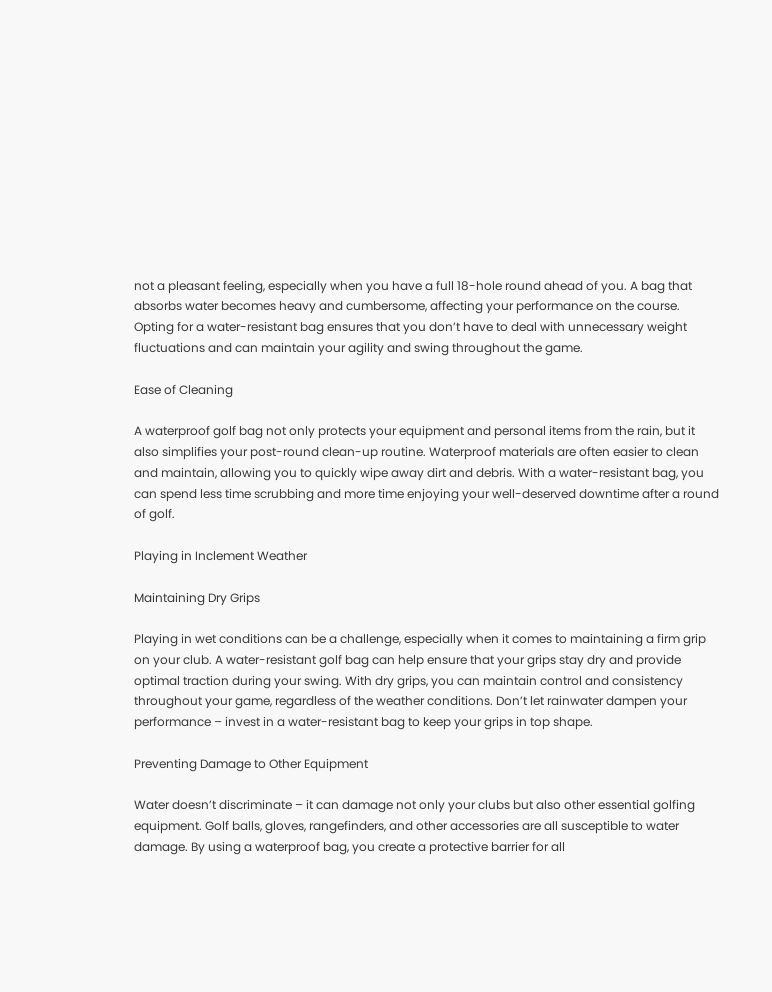not a pleasant feeling, especially when you have a full 18-hole round ahead of you. A bag that absorbs water becomes heavy and cumbersome, affecting your performance on the course. Opting for a water-resistant bag ensures that you don’t have to deal with unnecessary weight fluctuations and can maintain your agility and swing throughout the game.

Ease of Cleaning

A waterproof golf bag not only protects your equipment and personal items from the rain, but it also simplifies your post-round clean-up routine. Waterproof materials are often easier to clean and maintain, allowing you to quickly wipe away dirt and debris. With a water-resistant bag, you can spend less time scrubbing and more time enjoying your well-deserved downtime after a round of golf.

Playing in Inclement Weather

Maintaining Dry Grips

Playing in wet conditions can be a challenge, especially when it comes to maintaining a firm grip on your club. A water-resistant golf bag can help ensure that your grips stay dry and provide optimal traction during your swing. With dry grips, you can maintain control and consistency throughout your game, regardless of the weather conditions. Don’t let rainwater dampen your performance – invest in a water-resistant bag to keep your grips in top shape.

Preventing Damage to Other Equipment

Water doesn’t discriminate – it can damage not only your clubs but also other essential golfing equipment. Golf balls, gloves, rangefinders, and other accessories are all susceptible to water damage. By using a waterproof bag, you create a protective barrier for all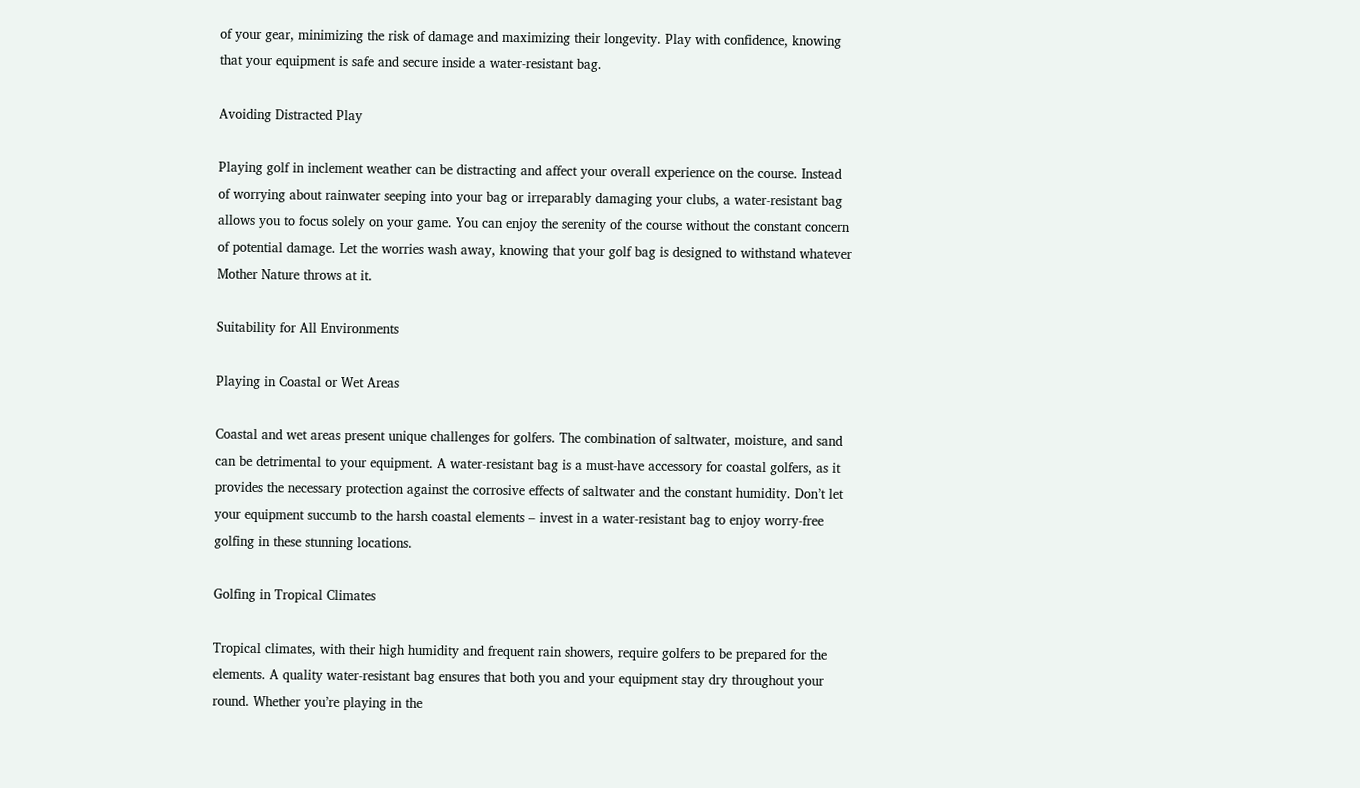of your gear, minimizing the risk of damage and maximizing their longevity. Play with confidence, knowing that your equipment is safe and secure inside a water-resistant bag.

Avoiding Distracted Play

Playing golf in inclement weather can be distracting and affect your overall experience on the course. Instead of worrying about rainwater seeping into your bag or irreparably damaging your clubs, a water-resistant bag allows you to focus solely on your game. You can enjoy the serenity of the course without the constant concern of potential damage. Let the worries wash away, knowing that your golf bag is designed to withstand whatever Mother Nature throws at it.

Suitability for All Environments

Playing in Coastal or Wet Areas

Coastal and wet areas present unique challenges for golfers. The combination of saltwater, moisture, and sand can be detrimental to your equipment. A water-resistant bag is a must-have accessory for coastal golfers, as it provides the necessary protection against the corrosive effects of saltwater and the constant humidity. Don’t let your equipment succumb to the harsh coastal elements – invest in a water-resistant bag to enjoy worry-free golfing in these stunning locations.

Golfing in Tropical Climates

Tropical climates, with their high humidity and frequent rain showers, require golfers to be prepared for the elements. A quality water-resistant bag ensures that both you and your equipment stay dry throughout your round. Whether you’re playing in the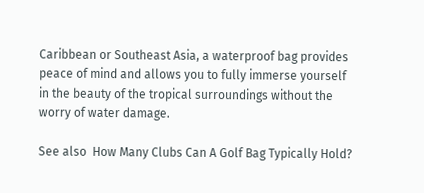Caribbean or Southeast Asia, a waterproof bag provides peace of mind and allows you to fully immerse yourself in the beauty of the tropical surroundings without the worry of water damage.

See also  How Many Clubs Can A Golf Bag Typically Hold?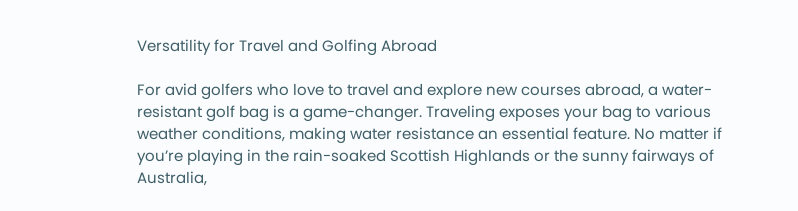Versatility for Travel and Golfing Abroad

For avid golfers who love to travel and explore new courses abroad, a water-resistant golf bag is a game-changer. Traveling exposes your bag to various weather conditions, making water resistance an essential feature. No matter if you’re playing in the rain-soaked Scottish Highlands or the sunny fairways of Australia,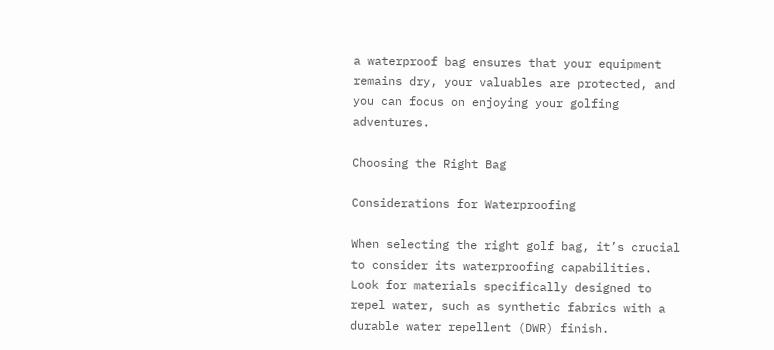a waterproof bag ensures that your equipment remains dry, your valuables are protected, and you can focus on enjoying your golfing adventures.

Choosing the Right Bag

Considerations for Waterproofing

When selecting the right golf bag, it’s crucial to consider its waterproofing capabilities. Look for materials specifically designed to repel water, such as synthetic fabrics with a durable water repellent (DWR) finish.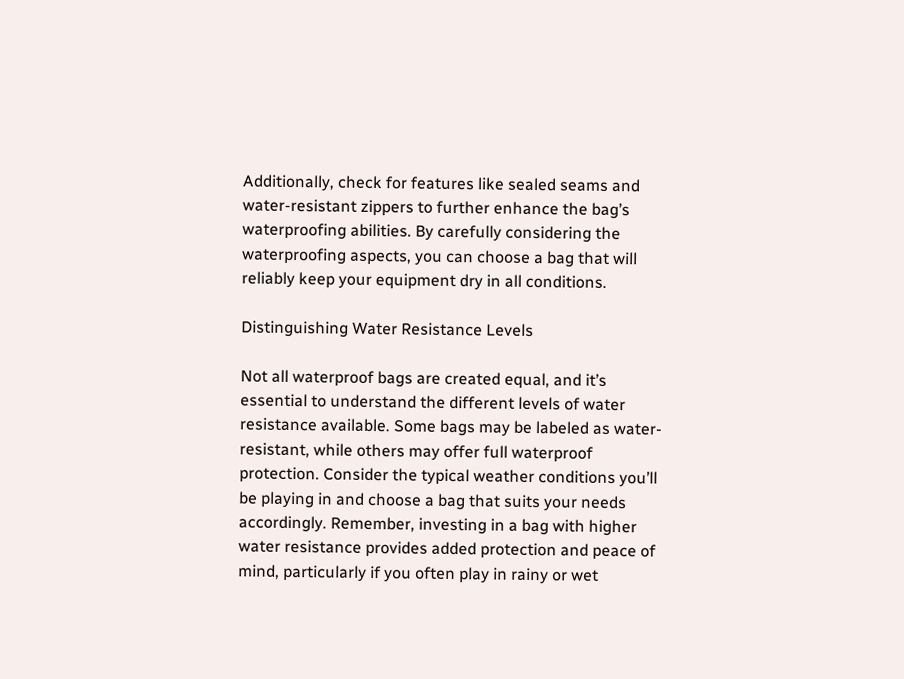Additionally, check for features like sealed seams and water-resistant zippers to further enhance the bag’s waterproofing abilities. By carefully considering the waterproofing aspects, you can choose a bag that will reliably keep your equipment dry in all conditions.

Distinguishing Water Resistance Levels

Not all waterproof bags are created equal, and it’s essential to understand the different levels of water resistance available. Some bags may be labeled as water-resistant, while others may offer full waterproof protection. Consider the typical weather conditions you’ll be playing in and choose a bag that suits your needs accordingly. Remember, investing in a bag with higher water resistance provides added protection and peace of mind, particularly if you often play in rainy or wet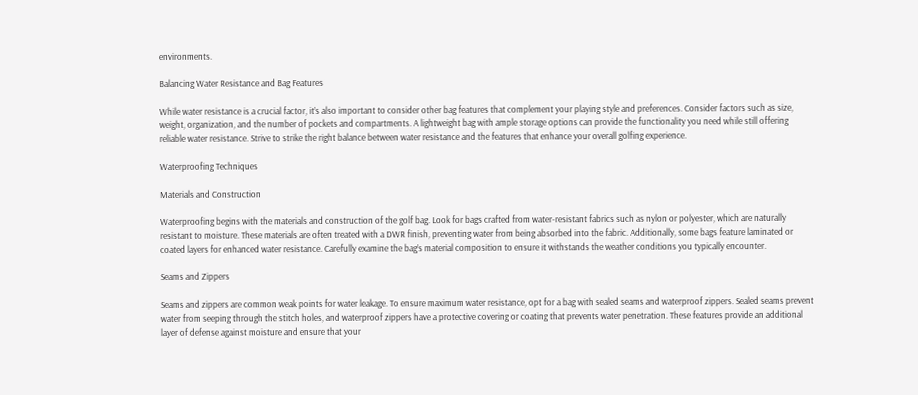environments.

Balancing Water Resistance and Bag Features

While water resistance is a crucial factor, it’s also important to consider other bag features that complement your playing style and preferences. Consider factors such as size, weight, organization, and the number of pockets and compartments. A lightweight bag with ample storage options can provide the functionality you need while still offering reliable water resistance. Strive to strike the right balance between water resistance and the features that enhance your overall golfing experience.

Waterproofing Techniques

Materials and Construction

Waterproofing begins with the materials and construction of the golf bag. Look for bags crafted from water-resistant fabrics such as nylon or polyester, which are naturally resistant to moisture. These materials are often treated with a DWR finish, preventing water from being absorbed into the fabric. Additionally, some bags feature laminated or coated layers for enhanced water resistance. Carefully examine the bag’s material composition to ensure it withstands the weather conditions you typically encounter.

Seams and Zippers

Seams and zippers are common weak points for water leakage. To ensure maximum water resistance, opt for a bag with sealed seams and waterproof zippers. Sealed seams prevent water from seeping through the stitch holes, and waterproof zippers have a protective covering or coating that prevents water penetration. These features provide an additional layer of defense against moisture and ensure that your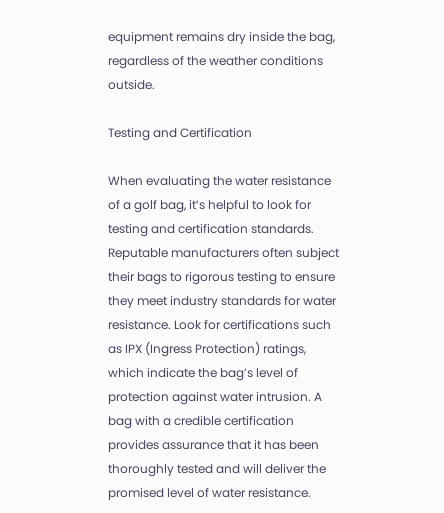equipment remains dry inside the bag, regardless of the weather conditions outside.

Testing and Certification

When evaluating the water resistance of a golf bag, it’s helpful to look for testing and certification standards. Reputable manufacturers often subject their bags to rigorous testing to ensure they meet industry standards for water resistance. Look for certifications such as IPX (Ingress Protection) ratings, which indicate the bag’s level of protection against water intrusion. A bag with a credible certification provides assurance that it has been thoroughly tested and will deliver the promised level of water resistance.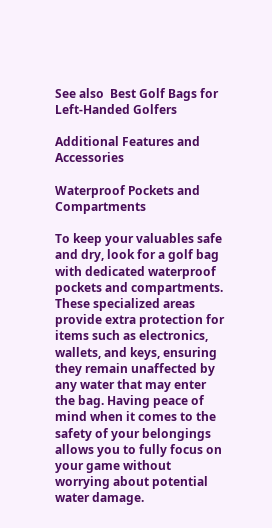See also  Best Golf Bags for Left-Handed Golfers

Additional Features and Accessories

Waterproof Pockets and Compartments

To keep your valuables safe and dry, look for a golf bag with dedicated waterproof pockets and compartments. These specialized areas provide extra protection for items such as electronics, wallets, and keys, ensuring they remain unaffected by any water that may enter the bag. Having peace of mind when it comes to the safety of your belongings allows you to fully focus on your game without worrying about potential water damage.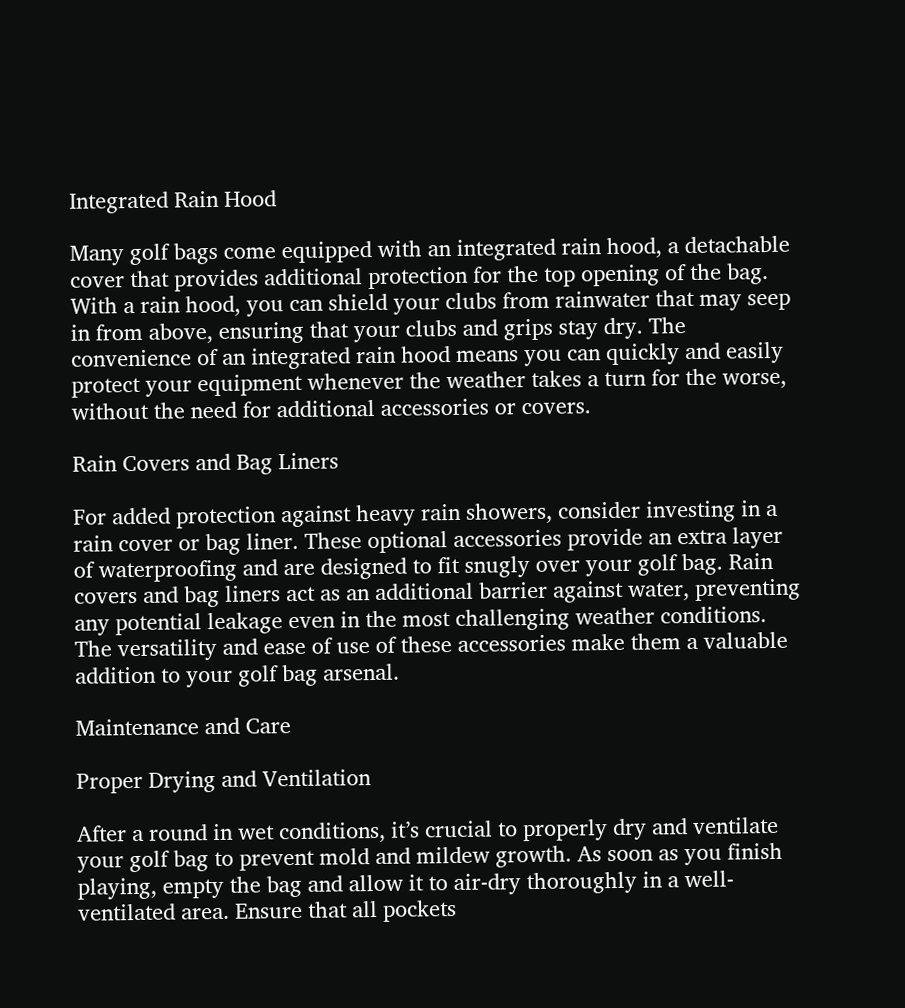Integrated Rain Hood

Many golf bags come equipped with an integrated rain hood, a detachable cover that provides additional protection for the top opening of the bag. With a rain hood, you can shield your clubs from rainwater that may seep in from above, ensuring that your clubs and grips stay dry. The convenience of an integrated rain hood means you can quickly and easily protect your equipment whenever the weather takes a turn for the worse, without the need for additional accessories or covers.

Rain Covers and Bag Liners

For added protection against heavy rain showers, consider investing in a rain cover or bag liner. These optional accessories provide an extra layer of waterproofing and are designed to fit snugly over your golf bag. Rain covers and bag liners act as an additional barrier against water, preventing any potential leakage even in the most challenging weather conditions. The versatility and ease of use of these accessories make them a valuable addition to your golf bag arsenal.

Maintenance and Care

Proper Drying and Ventilation

After a round in wet conditions, it’s crucial to properly dry and ventilate your golf bag to prevent mold and mildew growth. As soon as you finish playing, empty the bag and allow it to air-dry thoroughly in a well-ventilated area. Ensure that all pockets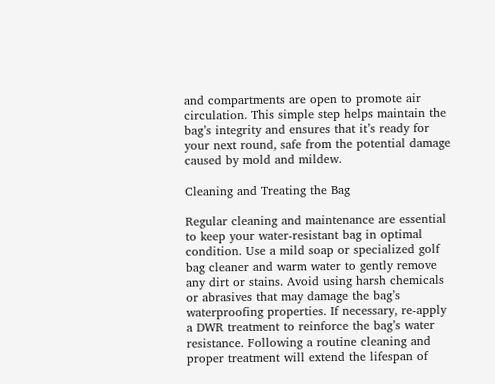and compartments are open to promote air circulation. This simple step helps maintain the bag’s integrity and ensures that it’s ready for your next round, safe from the potential damage caused by mold and mildew.

Cleaning and Treating the Bag

Regular cleaning and maintenance are essential to keep your water-resistant bag in optimal condition. Use a mild soap or specialized golf bag cleaner and warm water to gently remove any dirt or stains. Avoid using harsh chemicals or abrasives that may damage the bag’s waterproofing properties. If necessary, re-apply a DWR treatment to reinforce the bag’s water resistance. Following a routine cleaning and proper treatment will extend the lifespan of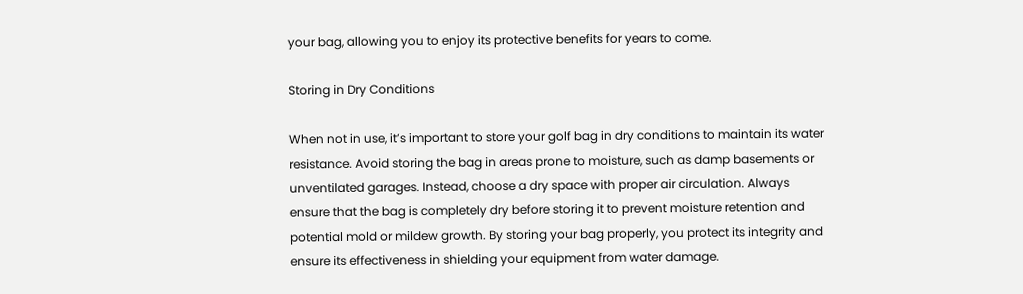your bag, allowing you to enjoy its protective benefits for years to come.

Storing in Dry Conditions

When not in use, it’s important to store your golf bag in dry conditions to maintain its water resistance. Avoid storing the bag in areas prone to moisture, such as damp basements or unventilated garages. Instead, choose a dry space with proper air circulation. Always ensure that the bag is completely dry before storing it to prevent moisture retention and potential mold or mildew growth. By storing your bag properly, you protect its integrity and ensure its effectiveness in shielding your equipment from water damage.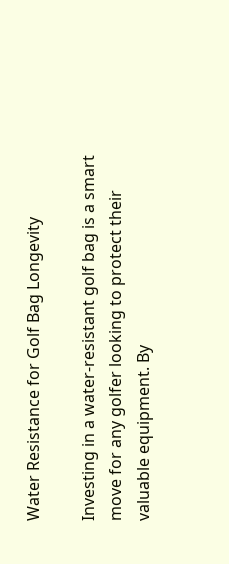Water Resistance for Golf Bag Longevity

Investing in a water-resistant golf bag is a smart move for any golfer looking to protect their valuable equipment. By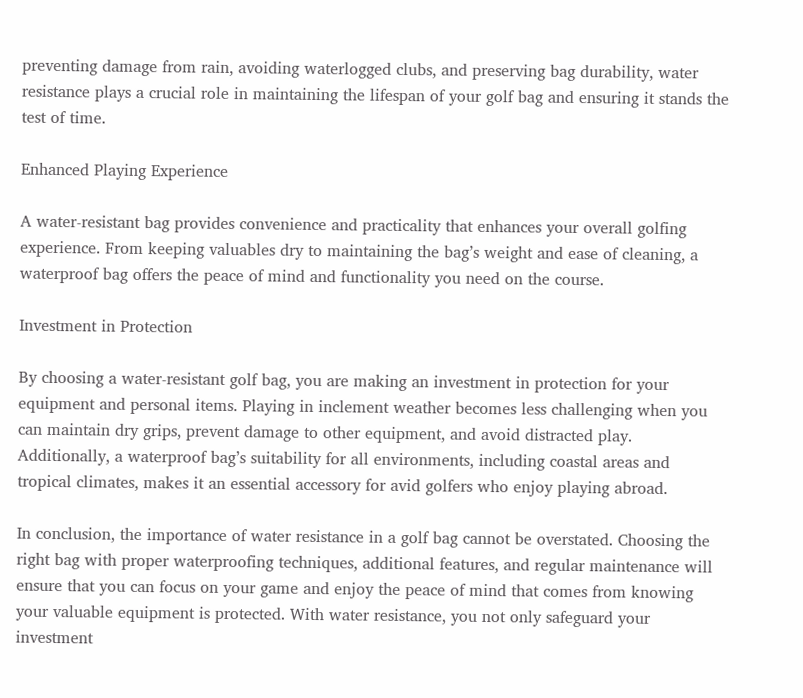preventing damage from rain, avoiding waterlogged clubs, and preserving bag durability, water resistance plays a crucial role in maintaining the lifespan of your golf bag and ensuring it stands the test of time.

Enhanced Playing Experience

A water-resistant bag provides convenience and practicality that enhances your overall golfing experience. From keeping valuables dry to maintaining the bag’s weight and ease of cleaning, a waterproof bag offers the peace of mind and functionality you need on the course.

Investment in Protection

By choosing a water-resistant golf bag, you are making an investment in protection for your equipment and personal items. Playing in inclement weather becomes less challenging when you can maintain dry grips, prevent damage to other equipment, and avoid distracted play. Additionally, a waterproof bag’s suitability for all environments, including coastal areas and tropical climates, makes it an essential accessory for avid golfers who enjoy playing abroad.

In conclusion, the importance of water resistance in a golf bag cannot be overstated. Choosing the right bag with proper waterproofing techniques, additional features, and regular maintenance will ensure that you can focus on your game and enjoy the peace of mind that comes from knowing your valuable equipment is protected. With water resistance, you not only safeguard your investment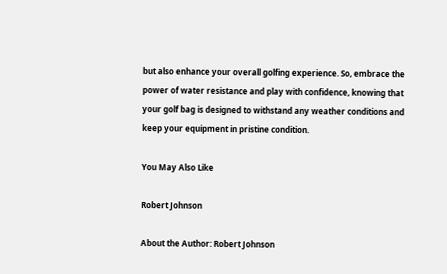but also enhance your overall golfing experience. So, embrace the power of water resistance and play with confidence, knowing that your golf bag is designed to withstand any weather conditions and keep your equipment in pristine condition.

You May Also Like

Robert Johnson

About the Author: Robert Johnson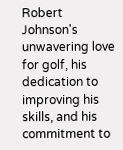Robert Johnson's unwavering love for golf, his dedication to improving his skills, and his commitment to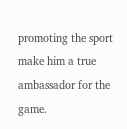promoting the sport make him a true ambassador for the game.